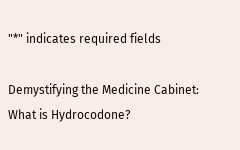"*" indicates required fields

Demystifying the Medicine Cabinet: What is Hydrocodone?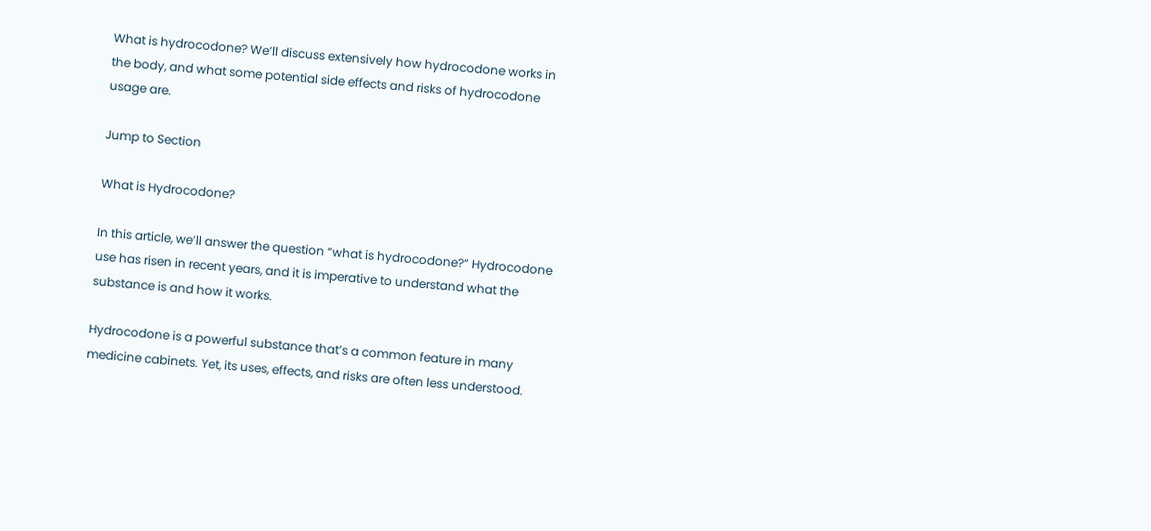What is hydrocodone? We’ll discuss extensively how hydrocodone works in the body, and what some potential side effects and risks of hydrocodone usage are.

Jump to Section

What is Hydrocodone?

In this article, we’ll answer the question “what is hydrocodone?” Hydrocodone use has risen in recent years, and it is imperative to understand what the substance is and how it works.

Hydrocodone is a powerful substance that’s a common feature in many medicine cabinets. Yet, its uses, effects, and risks are often less understood.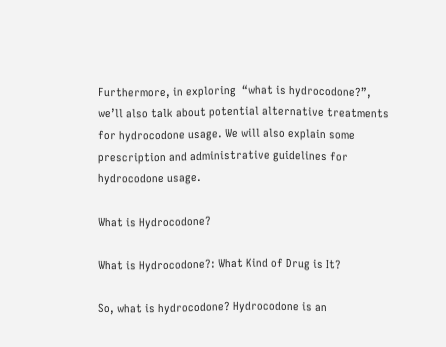Furthermore, in exploring  “what is hydrocodone?”, we’ll also talk about potential alternative treatments for hydrocodone usage. We will also explain some prescription and administrative guidelines for hydrocodone usage.

What is Hydrocodone?

What is Hydrocodone?: What Kind of Drug is It?

So, what is hydrocodone? Hydrocodone is an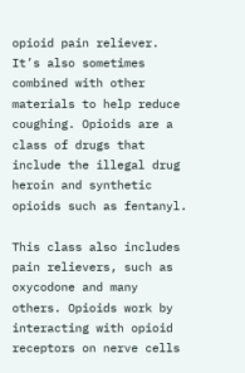opioid pain reliever. It’s also sometimes combined with other materials to help reduce coughing. Opioids are a class of drugs that include the illegal drug heroin and synthetic opioids such as fentanyl.

This class also includes pain relievers, such as oxycodone and many others. Opioids work by interacting with opioid receptors on nerve cells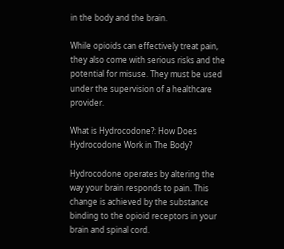in the body and the brain.

While opioids can effectively treat pain, they also come with serious risks and the potential for misuse. They must be used under the supervision of a healthcare provider.

What is Hydrocodone?: How Does Hydrocodone Work in The Body?

Hydrocodone operates by altering the way your brain responds to pain. This change is achieved by the substance binding to the opioid receptors in your brain and spinal cord.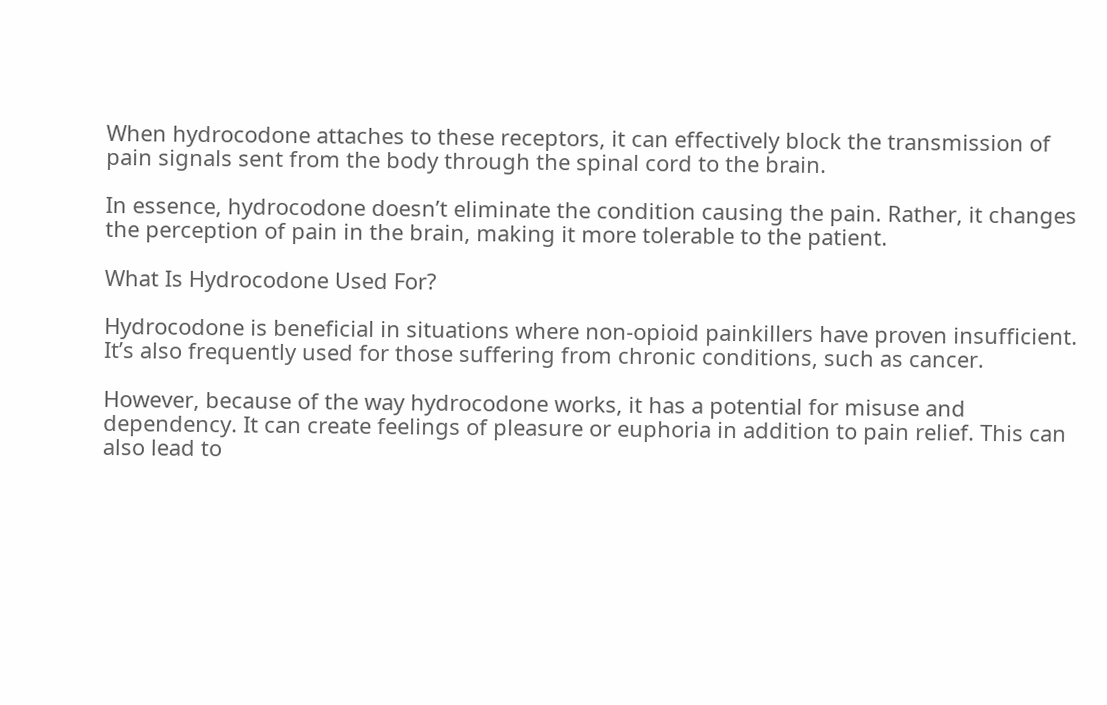When hydrocodone attaches to these receptors, it can effectively block the transmission of pain signals sent from the body through the spinal cord to the brain.

In essence, hydrocodone doesn’t eliminate the condition causing the pain. Rather, it changes the perception of pain in the brain, making it more tolerable to the patient.

What Is Hydrocodone Used For?

Hydrocodone is beneficial in situations where non-opioid painkillers have proven insufficient. It’s also frequently used for those suffering from chronic conditions, such as cancer.

However, because of the way hydrocodone works, it has a potential for misuse and dependency. It can create feelings of pleasure or euphoria in addition to pain relief. This can also lead to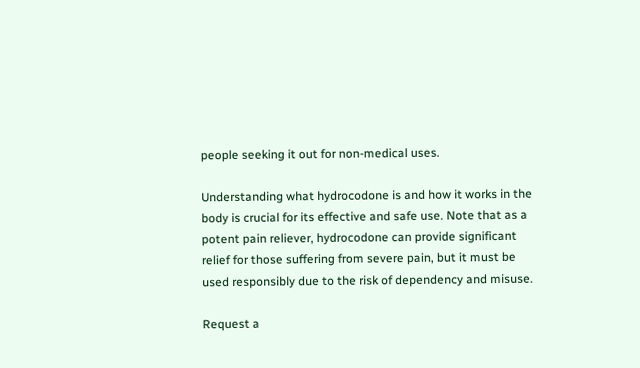people seeking it out for non-medical uses.

Understanding what hydrocodone is and how it works in the body is crucial for its effective and safe use. Note that as a potent pain reliever, hydrocodone can provide significant relief for those suffering from severe pain, but it must be used responsibly due to the risk of dependency and misuse.

Request a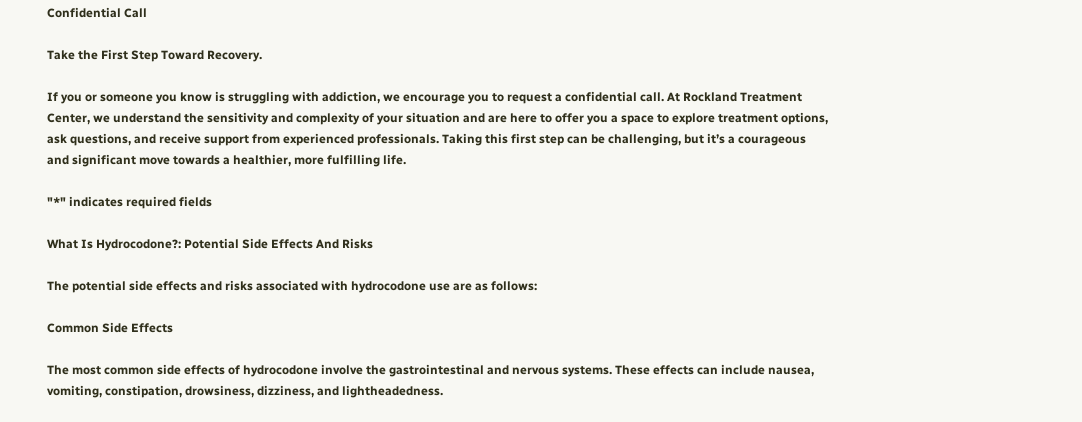Confidential Call

Take the First Step Toward Recovery.

If you or someone you know is struggling with addiction, we encourage you to request a confidential call. At Rockland Treatment Center, we understand the sensitivity and complexity of your situation and are here to offer you a space to explore treatment options, ask questions, and receive support from experienced professionals. Taking this first step can be challenging, but it’s a courageous and significant move towards a healthier, more fulfilling life.

"*" indicates required fields

What Is Hydrocodone?: Potential Side Effects And Risks

The potential side effects and risks associated with hydrocodone use are as follows:

Common Side Effects

The most common side effects of hydrocodone involve the gastrointestinal and nervous systems. These effects can include nausea, vomiting, constipation, drowsiness, dizziness, and lightheadedness.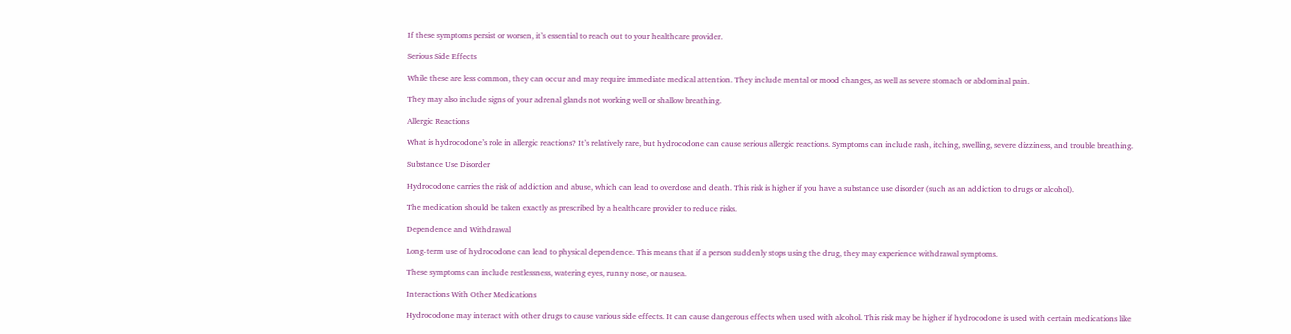If these symptoms persist or worsen, it’s essential to reach out to your healthcare provider.

Serious Side Effects

While these are less common, they can occur and may require immediate medical attention. They include mental or mood changes, as well as severe stomach or abdominal pain.

They may also include signs of your adrenal glands not working well or shallow breathing.

Allergic Reactions

What is hydrocodone’s role in allergic reactions? It’s relatively rare, but hydrocodone can cause serious allergic reactions. Symptoms can include rash, itching, swelling, severe dizziness, and trouble breathing.

Substance Use Disorder

Hydrocodone carries the risk of addiction and abuse, which can lead to overdose and death. This risk is higher if you have a substance use disorder (such as an addiction to drugs or alcohol).

The medication should be taken exactly as prescribed by a healthcare provider to reduce risks.

Dependence and Withdrawal

Long-term use of hydrocodone can lead to physical dependence. This means that if a person suddenly stops using the drug, they may experience withdrawal symptoms.

These symptoms can include restlessness, watering eyes, runny nose, or nausea.

Interactions With Other Medications

Hydrocodone may interact with other drugs to cause various side effects. It can cause dangerous effects when used with alcohol. This risk may be higher if hydrocodone is used with certain medications like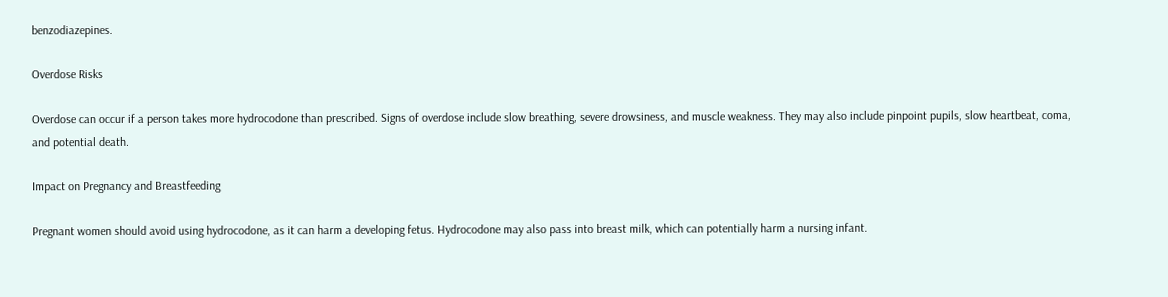benzodiazepines.

Overdose Risks

Overdose can occur if a person takes more hydrocodone than prescribed. Signs of overdose include slow breathing, severe drowsiness, and muscle weakness. They may also include pinpoint pupils, slow heartbeat, coma, and potential death.

Impact on Pregnancy and Breastfeeding

Pregnant women should avoid using hydrocodone, as it can harm a developing fetus. Hydrocodone may also pass into breast milk, which can potentially harm a nursing infant.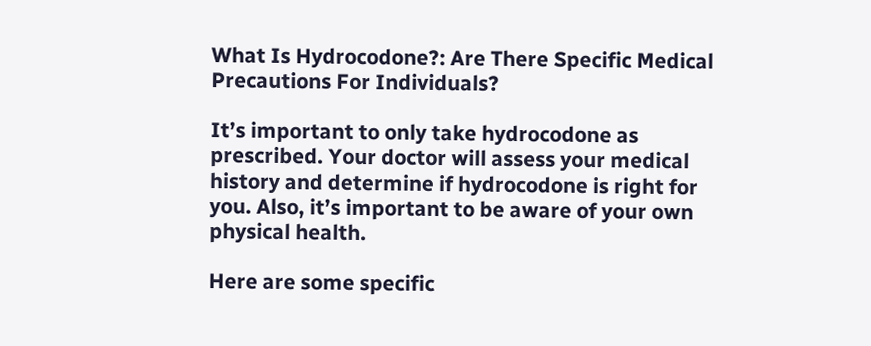What Is Hydrocodone?: Are There Specific Medical Precautions For Individuals?

It’s important to only take hydrocodone as prescribed. Your doctor will assess your medical history and determine if hydrocodone is right for you. Also, it’s important to be aware of your own physical health.

Here are some specific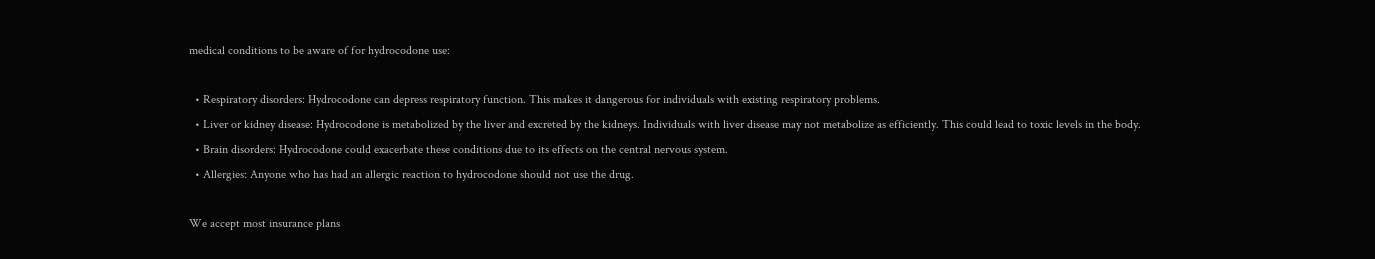medical conditions to be aware of for hydrocodone use:

  • Respiratory disorders: Hydrocodone can depress respiratory function. This makes it dangerous for individuals with existing respiratory problems.
  • Liver or kidney disease: Hydrocodone is metabolized by the liver and excreted by the kidneys. Individuals with liver disease may not metabolize as efficiently. This could lead to toxic levels in the body.
  • Brain disorders: Hydrocodone could exacerbate these conditions due to its effects on the central nervous system.
  • Allergies: Anyone who has had an allergic reaction to hydrocodone should not use the drug.

We accept most insurance plans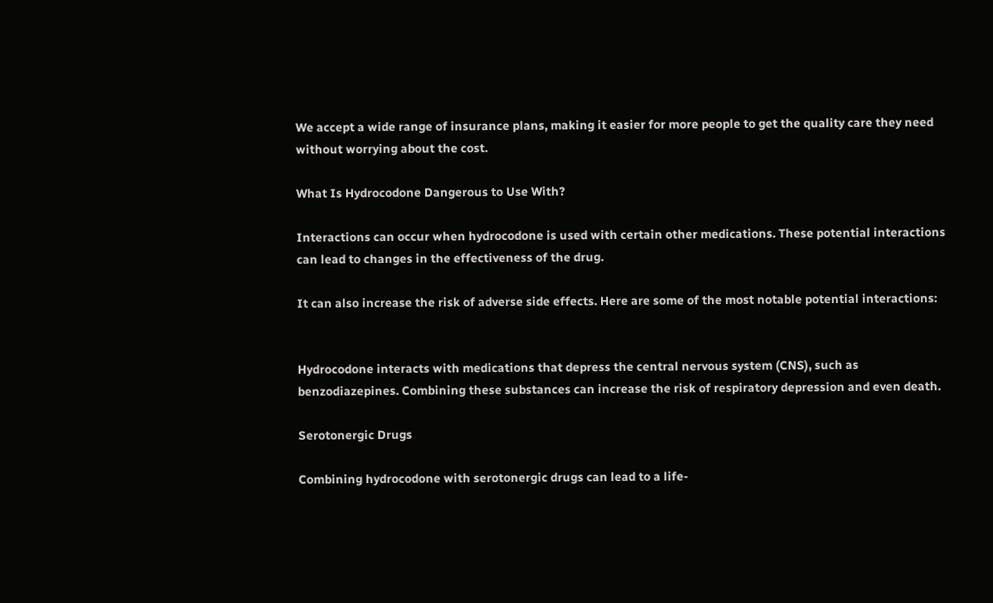We accept a wide range of insurance plans, making it easier for more people to get the quality care they need without worrying about the cost.

What Is Hydrocodone Dangerous to Use With?

Interactions can occur when hydrocodone is used with certain other medications. These potential interactions can lead to changes in the effectiveness of the drug.

It can also increase the risk of adverse side effects. Here are some of the most notable potential interactions:


Hydrocodone interacts with medications that depress the central nervous system (CNS), such as benzodiazepines. Combining these substances can increase the risk of respiratory depression and even death.

Serotonergic Drugs

Combining hydrocodone with serotonergic drugs can lead to a life-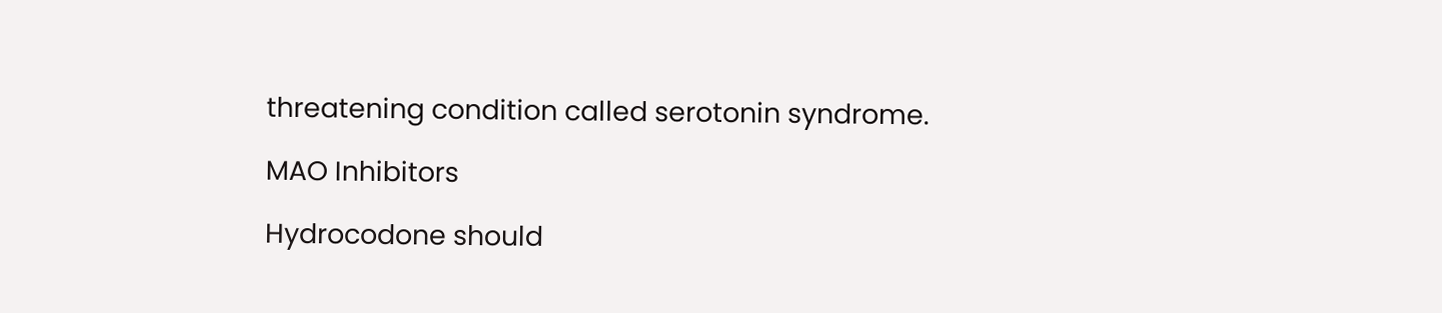threatening condition called serotonin syndrome.

MAO Inhibitors

Hydrocodone should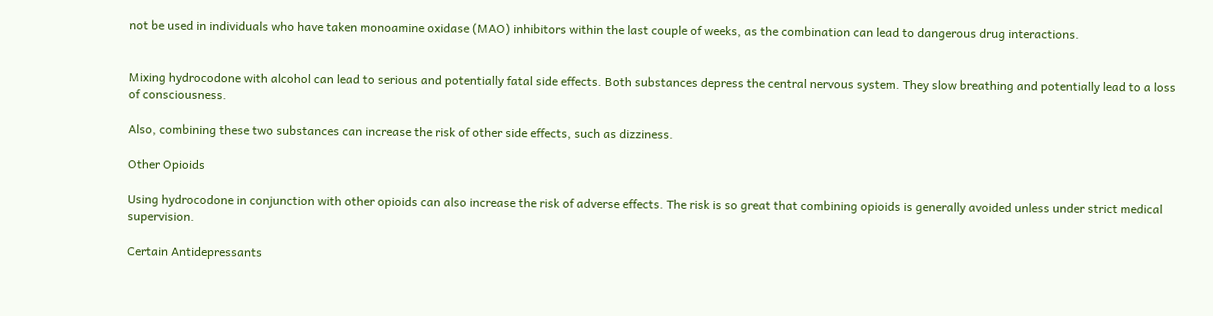not be used in individuals who have taken monoamine oxidase (MAO) inhibitors within the last couple of weeks, as the combination can lead to dangerous drug interactions.


Mixing hydrocodone with alcohol can lead to serious and potentially fatal side effects. Both substances depress the central nervous system. They slow breathing and potentially lead to a loss of consciousness.

Also, combining these two substances can increase the risk of other side effects, such as dizziness.

Other Opioids

Using hydrocodone in conjunction with other opioids can also increase the risk of adverse effects. The risk is so great that combining opioids is generally avoided unless under strict medical supervision.

Certain Antidepressants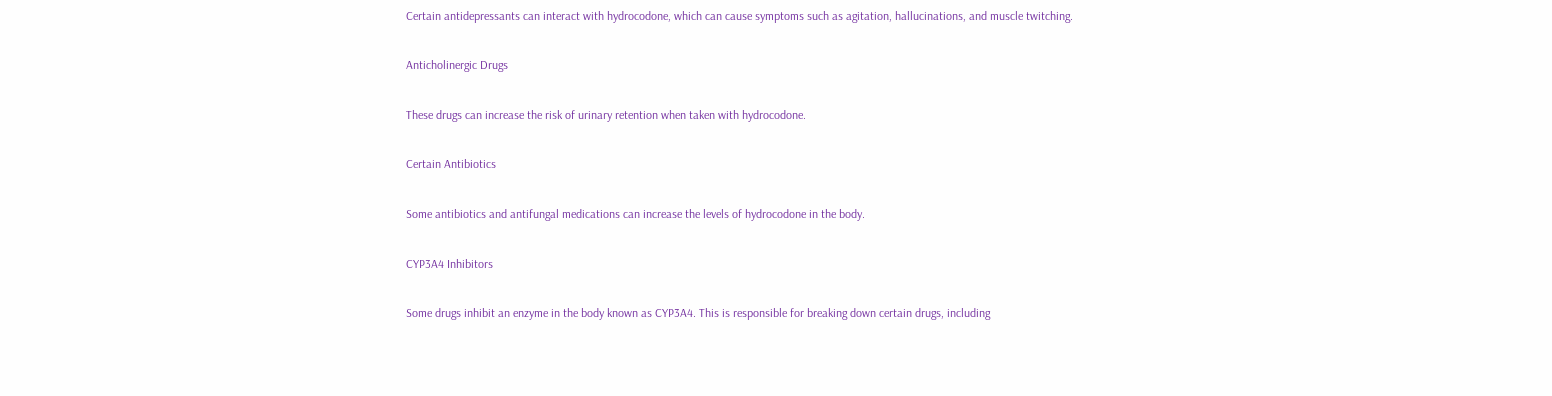Certain antidepressants can interact with hydrocodone, which can cause symptoms such as agitation, hallucinations, and muscle twitching.

Anticholinergic Drugs

These drugs can increase the risk of urinary retention when taken with hydrocodone.

Certain Antibiotics

Some antibiotics and antifungal medications can increase the levels of hydrocodone in the body.

CYP3A4 Inhibitors

Some drugs inhibit an enzyme in the body known as CYP3A4. This is responsible for breaking down certain drugs, including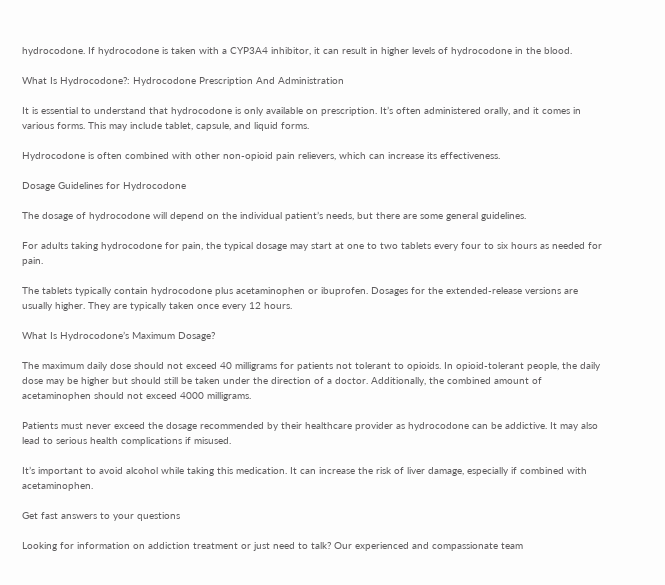hydrocodone. If hydrocodone is taken with a CYP3A4 inhibitor, it can result in higher levels of hydrocodone in the blood.

What Is Hydrocodone?: Hydrocodone Prescription And Administration

It is essential to understand that hydrocodone is only available on prescription. It’s often administered orally, and it comes in various forms. This may include tablet, capsule, and liquid forms.

Hydrocodone is often combined with other non-opioid pain relievers, which can increase its effectiveness.

Dosage Guidelines for Hydrocodone

The dosage of hydrocodone will depend on the individual patient’s needs, but there are some general guidelines.

For adults taking hydrocodone for pain, the typical dosage may start at one to two tablets every four to six hours as needed for pain.

The tablets typically contain hydrocodone plus acetaminophen or ibuprofen. Dosages for the extended-release versions are usually higher. They are typically taken once every 12 hours.

What Is Hydrocodone’s Maximum Dosage?

The maximum daily dose should not exceed 40 milligrams for patients not tolerant to opioids. In opioid-tolerant people, the daily dose may be higher but should still be taken under the direction of a doctor. Additionally, the combined amount of acetaminophen should not exceed 4000 milligrams.

Patients must never exceed the dosage recommended by their healthcare provider as hydrocodone can be addictive. It may also lead to serious health complications if misused.

It’s important to avoid alcohol while taking this medication. It can increase the risk of liver damage, especially if combined with acetaminophen.

Get fast answers to your questions

Looking for information on addiction treatment or just need to talk? Our experienced and compassionate team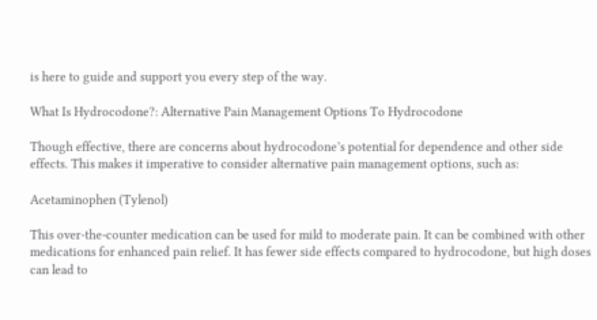is here to guide and support you every step of the way.

What Is Hydrocodone?: Alternative Pain Management Options To Hydrocodone

Though effective, there are concerns about hydrocodone’s potential for dependence and other side effects. This makes it imperative to consider alternative pain management options, such as:

Acetaminophen (Tylenol)

This over-the-counter medication can be used for mild to moderate pain. It can be combined with other medications for enhanced pain relief. It has fewer side effects compared to hydrocodone, but high doses can lead to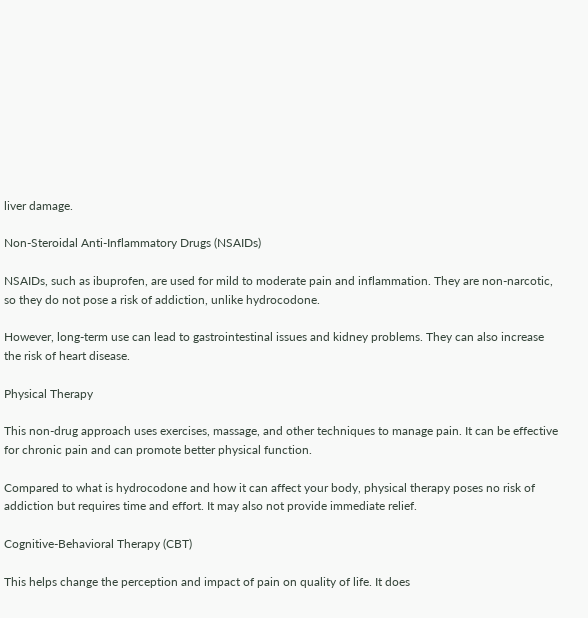liver damage.

Non-Steroidal Anti-Inflammatory Drugs (NSAIDs)

NSAIDs, such as ibuprofen, are used for mild to moderate pain and inflammation. They are non-narcotic, so they do not pose a risk of addiction, unlike hydrocodone.

However, long-term use can lead to gastrointestinal issues and kidney problems. They can also increase the risk of heart disease.

Physical Therapy

This non-drug approach uses exercises, massage, and other techniques to manage pain. It can be effective for chronic pain and can promote better physical function.

Compared to what is hydrocodone and how it can affect your body, physical therapy poses no risk of addiction but requires time and effort. It may also not provide immediate relief.

Cognitive-Behavioral Therapy (CBT)

This helps change the perception and impact of pain on quality of life. It does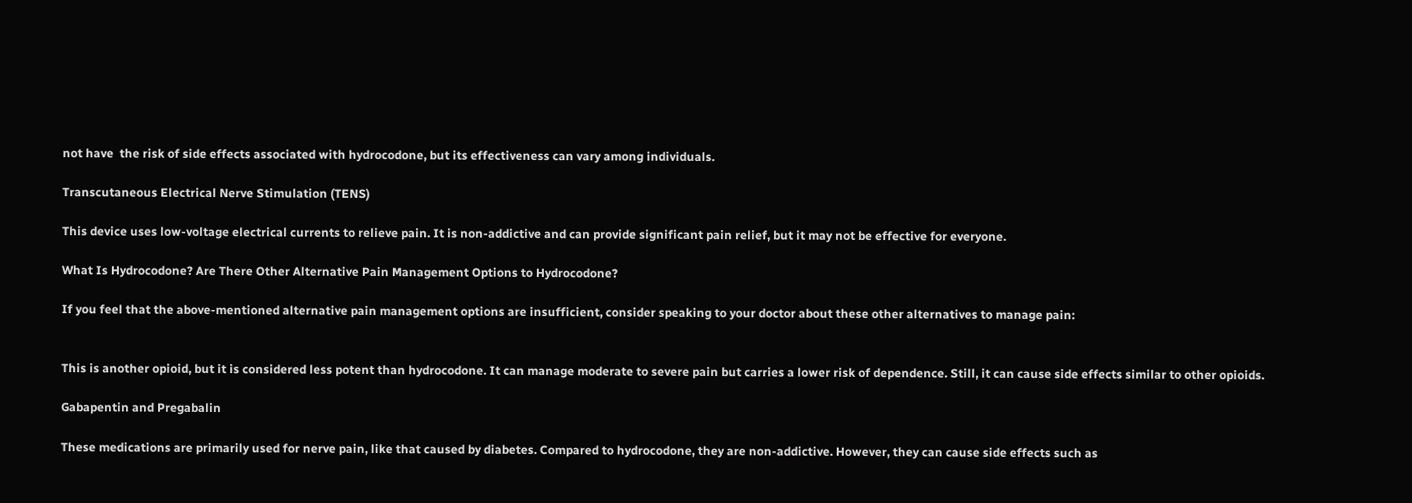not have  the risk of side effects associated with hydrocodone, but its effectiveness can vary among individuals.

Transcutaneous Electrical Nerve Stimulation (TENS)

This device uses low-voltage electrical currents to relieve pain. It is non-addictive and can provide significant pain relief, but it may not be effective for everyone.

What Is Hydrocodone? Are There Other Alternative Pain Management Options to Hydrocodone?

If you feel that the above-mentioned alternative pain management options are insufficient, consider speaking to your doctor about these other alternatives to manage pain:


This is another opioid, but it is considered less potent than hydrocodone. It can manage moderate to severe pain but carries a lower risk of dependence. Still, it can cause side effects similar to other opioids.

Gabapentin and Pregabalin

These medications are primarily used for nerve pain, like that caused by diabetes. Compared to hydrocodone, they are non-addictive. However, they can cause side effects such as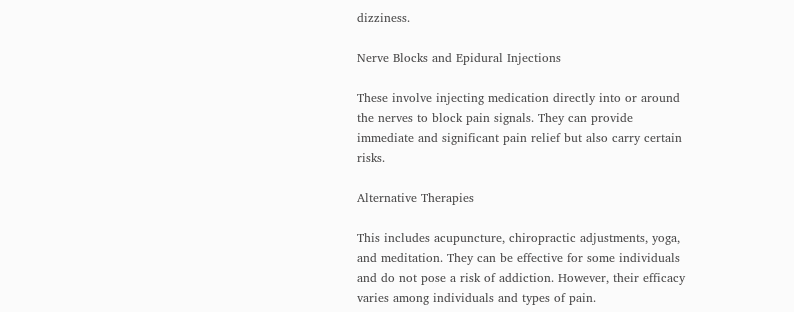dizziness.

Nerve Blocks and Epidural Injections

These involve injecting medication directly into or around the nerves to block pain signals. They can provide immediate and significant pain relief but also carry certain risks.

Alternative Therapies

This includes acupuncture, chiropractic adjustments, yoga, and meditation. They can be effective for some individuals and do not pose a risk of addiction. However, their efficacy varies among individuals and types of pain.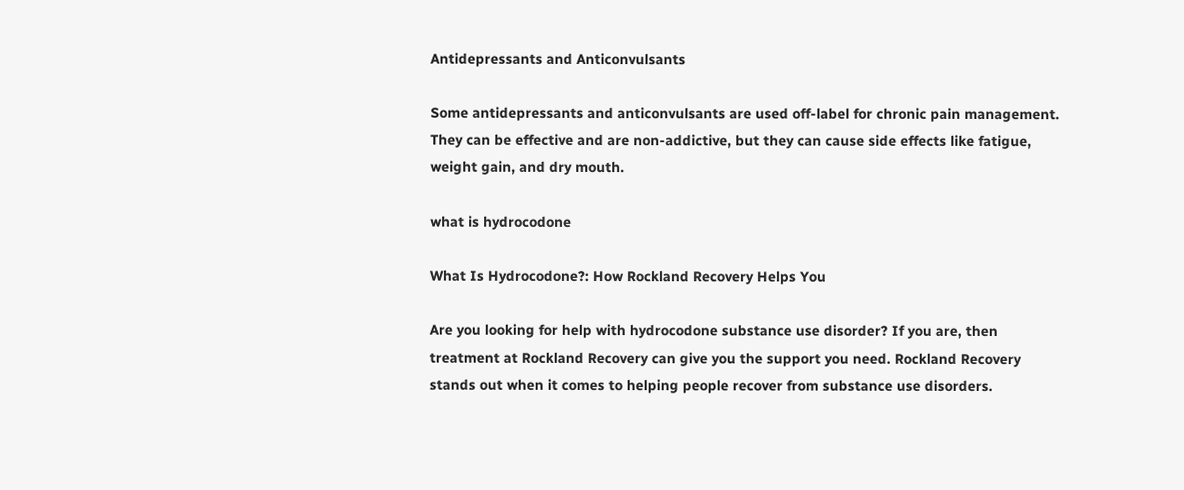Antidepressants and Anticonvulsants

Some antidepressants and anticonvulsants are used off-label for chronic pain management. They can be effective and are non-addictive, but they can cause side effects like fatigue, weight gain, and dry mouth.

what is hydrocodone

What Is Hydrocodone?: How Rockland Recovery Helps You

Are you looking for help with hydrocodone substance use disorder? If you are, then treatment at Rockland Recovery can give you the support you need. Rockland Recovery stands out when it comes to helping people recover from substance use disorders.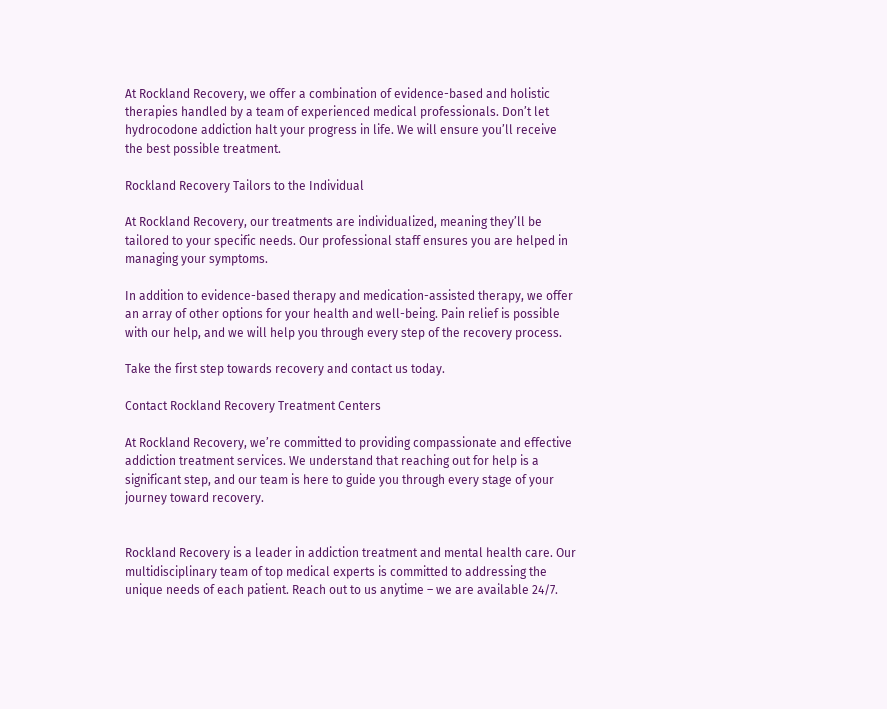At Rockland Recovery, we offer a combination of evidence-based and holistic therapies handled by a team of experienced medical professionals. Don’t let hydrocodone addiction halt your progress in life. We will ensure you’ll receive the best possible treatment.

Rockland Recovery Tailors to the Individual

At Rockland Recovery, our treatments are individualized, meaning they’ll be tailored to your specific needs. Our professional staff ensures you are helped in managing your symptoms.

In addition to evidence-based therapy and medication-assisted therapy, we offer an array of other options for your health and well-being. Pain relief is possible with our help, and we will help you through every step of the recovery process.

Take the first step towards recovery and contact us today.

Contact Rockland Recovery Treatment Centers

At Rockland Recovery, we’re committed to providing compassionate and effective addiction treatment services. We understand that reaching out for help is a significant step, and our team is here to guide you through every stage of your journey toward recovery.


Rockland Recovery is a leader in addiction treatment and mental health care. Our multidisciplinary team of top medical experts is committed to addressing the unique needs of each patient. Reach out to us anytime – we are available 24/7.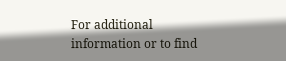For additional information or to find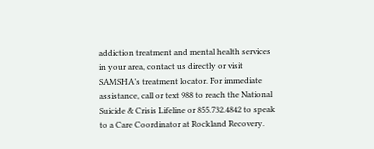addiction treatment and mental health services in your area, contact us directly or visit SAMSHA’s treatment locator. For immediate assistance, call or text 988 to reach the National Suicide & Crisis Lifeline or 855.732.4842 to speak to a Care Coordinator at Rockland Recovery.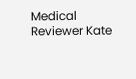Medical Reviewer Kate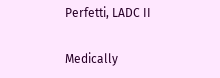Perfetti, LADC II

Medically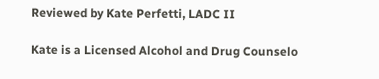Reviewed by Kate Perfetti, LADC II

Kate is a Licensed Alcohol and Drug Counselo